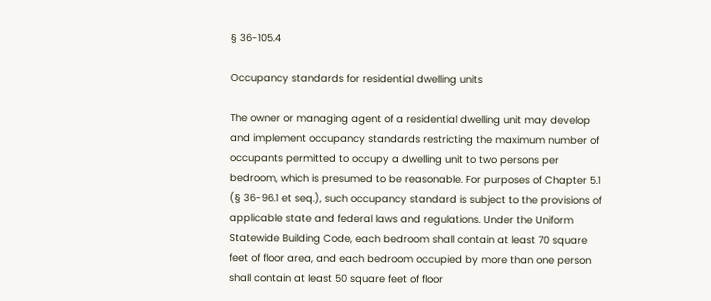§ 36-105.4

Occupancy standards for residential dwelling units

The owner or managing agent of a residential dwelling unit may develop and implement occupancy standards restricting the maximum number of occupants permitted to occupy a dwelling unit to two persons per bedroom, which is presumed to be reasonable. For purposes of Chapter 5.1 (§ 36-96.1 et seq.), such occupancy standard is subject to the provisions of applicable state and federal laws and regulations. Under the Uniform Statewide Building Code, each bedroom shall contain at least 70 square feet of floor area, and each bedroom occupied by more than one person shall contain at least 50 square feet of floor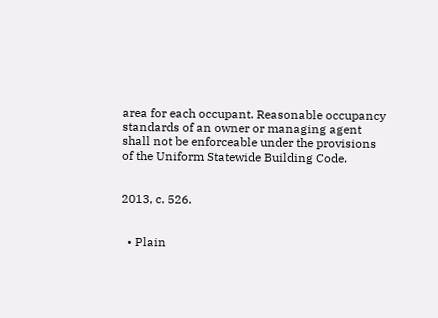area for each occupant. Reasonable occupancy standards of an owner or managing agent shall not be enforceable under the provisions of the Uniform Statewide Building Code.


2013, c. 526.


  • Plain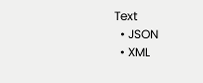Text
  • JSON
  • XML